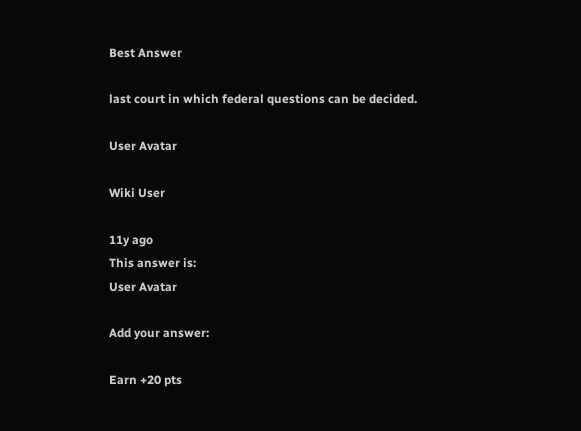Best Answer

last court in which federal questions can be decided.

User Avatar

Wiki User

11y ago
This answer is:
User Avatar

Add your answer:

Earn +20 pts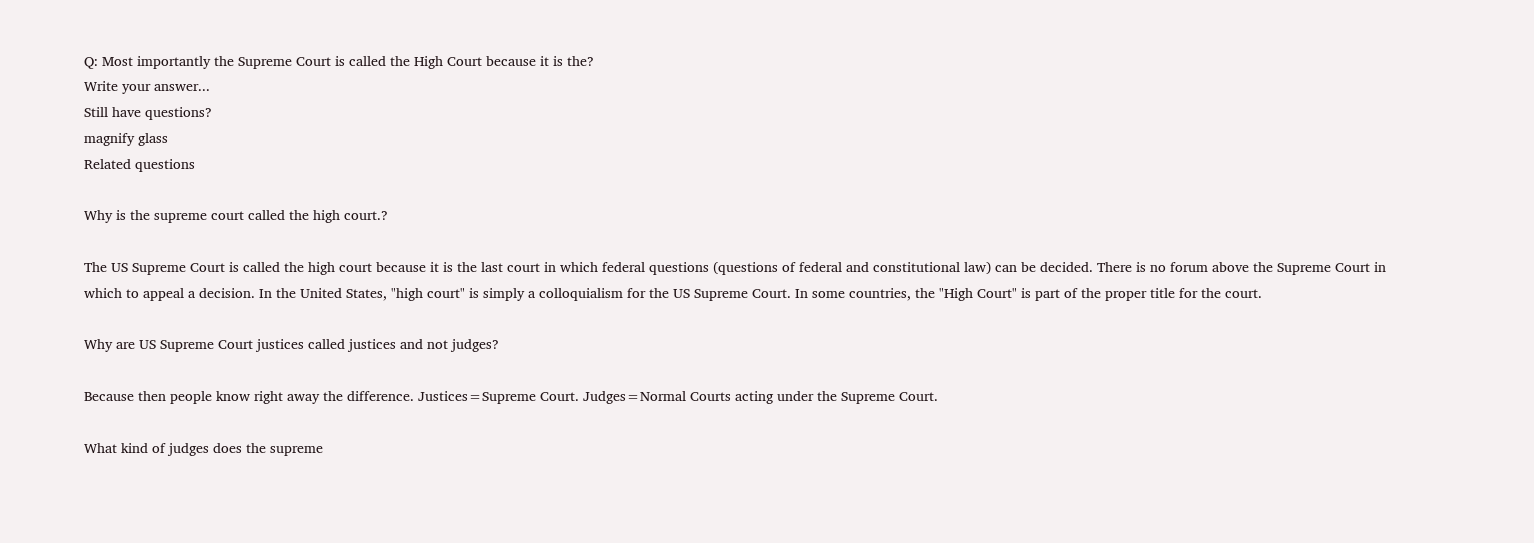Q: Most importantly the Supreme Court is called the High Court because it is the?
Write your answer...
Still have questions?
magnify glass
Related questions

Why is the supreme court called the high court.?

The US Supreme Court is called the high court because it is the last court in which federal questions (questions of federal and constitutional law) can be decided. There is no forum above the Supreme Court in which to appeal a decision. In the United States, "high court" is simply a colloquialism for the US Supreme Court. In some countries, the "High Court" is part of the proper title for the court.

Why are US Supreme Court justices called justices and not judges?

Because then people know right away the difference. Justices=Supreme Court. Judges=Normal Courts acting under the Supreme Court.

What kind of judges does the supreme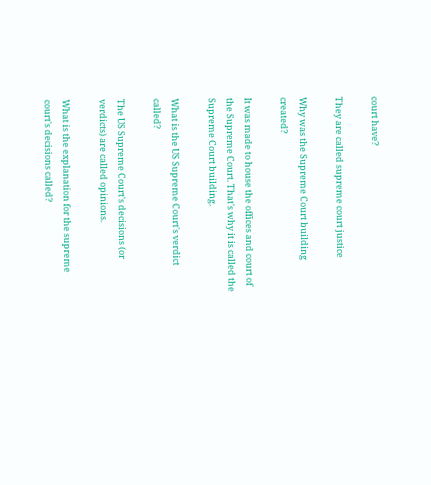court have?

They are called supreme court justice

Why was the Supreme Court building created?

It was made to house the offices and court of the Supreme Court. That's why it is called the Supreme Court building.

What is the US Supreme Court's verdict called?

The US Supreme Court's decisions (or verdicts) are called opinions.

What is the explanation for the supreme court's decisions called?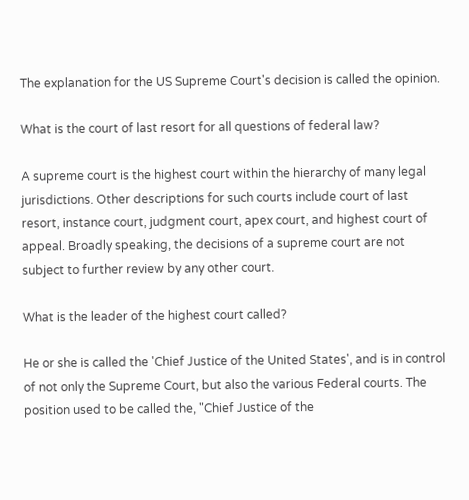The explanation for the US Supreme Court's decision is called the opinion.

What is the court of last resort for all questions of federal law?

A supreme court is the highest court within the hierarchy of many legal jurisdictions. Other descriptions for such courts include court of last resort, instance court, judgment court, apex court, and highest court of appeal. Broadly speaking, the decisions of a supreme court are not subject to further review by any other court.

What is the leader of the highest court called?

He or she is called the 'Chief Justice of the United States', and is in control of not only the Supreme Court, but also the various Federal courts. The position used to be called the, "Chief Justice of the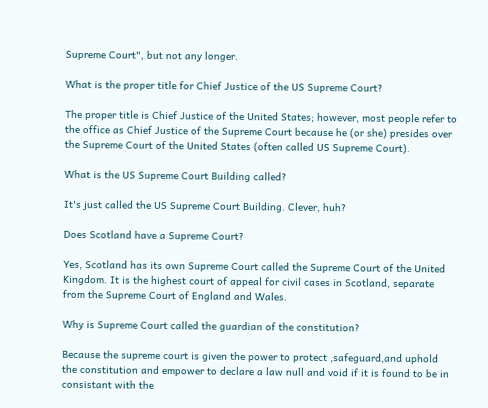Supreme Court", but not any longer.

What is the proper title for Chief Justice of the US Supreme Court?

The proper title is Chief Justice of the United States; however, most people refer to the office as Chief Justice of the Supreme Court because he (or she) presides over the Supreme Court of the United States (often called US Supreme Court).

What is the US Supreme Court Building called?

It's just called the US Supreme Court Building. Clever, huh?

Does Scotland have a Supreme Court?

Yes, Scotland has its own Supreme Court called the Supreme Court of the United Kingdom. It is the highest court of appeal for civil cases in Scotland, separate from the Supreme Court of England and Wales.

Why is Supreme Court called the guardian of the constitution?

Because the supreme court is given the power to protect ,safeguard,and uphold the constitution and empower to declare a law null and void if it is found to be in consistant with the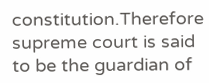constitution.Therefore supreme court is said to be the guardian of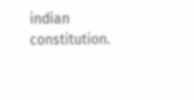indian constitution.